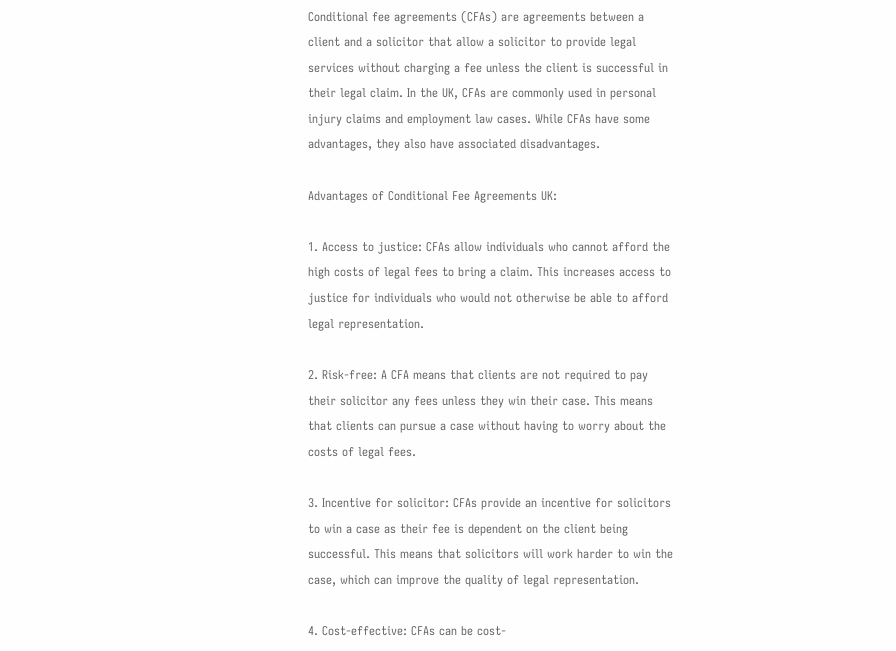Conditional fee agreements (CFAs) are agreements between a client and a solicitor that allow a solicitor to provide legal services without charging a fee unless the client is successful in their legal claim. In the UK, CFAs are commonly used in personal injury claims and employment law cases. While CFAs have some advantages, they also have associated disadvantages.

Advantages of Conditional Fee Agreements UK:

1. Access to justice: CFAs allow individuals who cannot afford the high costs of legal fees to bring a claim. This increases access to justice for individuals who would not otherwise be able to afford legal representation.

2. Risk-free: A CFA means that clients are not required to pay their solicitor any fees unless they win their case. This means that clients can pursue a case without having to worry about the costs of legal fees.

3. Incentive for solicitor: CFAs provide an incentive for solicitors to win a case as their fee is dependent on the client being successful. This means that solicitors will work harder to win the case, which can improve the quality of legal representation.

4. Cost-effective: CFAs can be cost-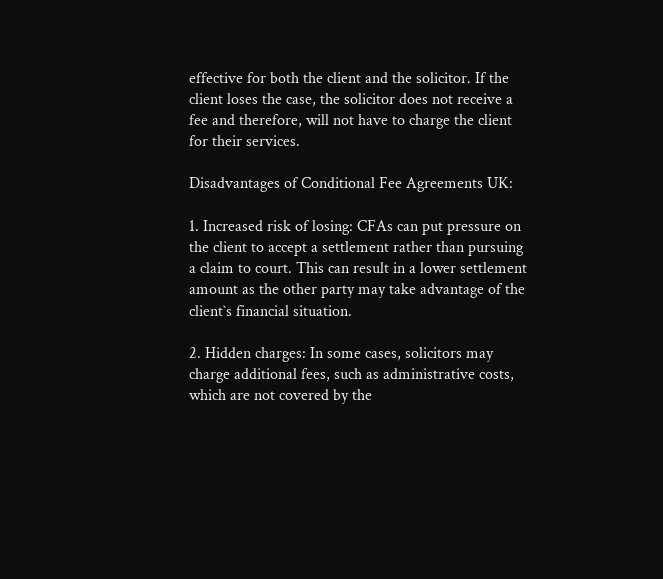effective for both the client and the solicitor. If the client loses the case, the solicitor does not receive a fee and therefore, will not have to charge the client for their services.

Disadvantages of Conditional Fee Agreements UK:

1. Increased risk of losing: CFAs can put pressure on the client to accept a settlement rather than pursuing a claim to court. This can result in a lower settlement amount as the other party may take advantage of the client`s financial situation.

2. Hidden charges: In some cases, solicitors may charge additional fees, such as administrative costs, which are not covered by the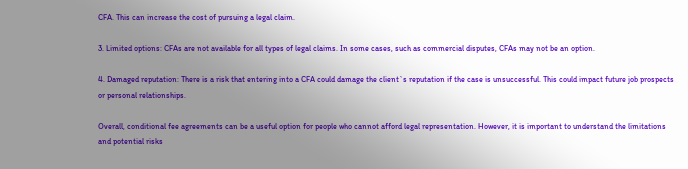CFA. This can increase the cost of pursuing a legal claim.

3. Limited options: CFAs are not available for all types of legal claims. In some cases, such as commercial disputes, CFAs may not be an option.

4. Damaged reputation: There is a risk that entering into a CFA could damage the client`s reputation if the case is unsuccessful. This could impact future job prospects or personal relationships.

Overall, conditional fee agreements can be a useful option for people who cannot afford legal representation. However, it is important to understand the limitations and potential risks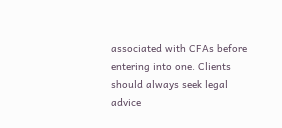associated with CFAs before entering into one. Clients should always seek legal advice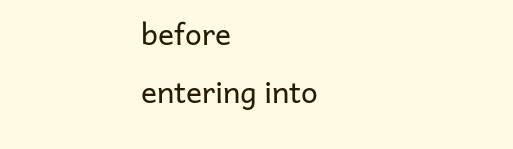before entering into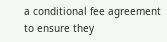a conditional fee agreement to ensure they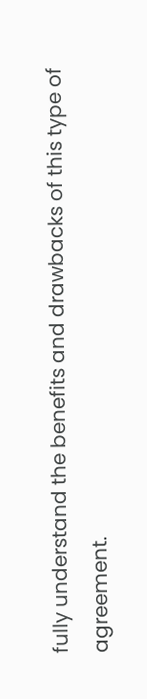fully understand the benefits and drawbacks of this type of agreement.